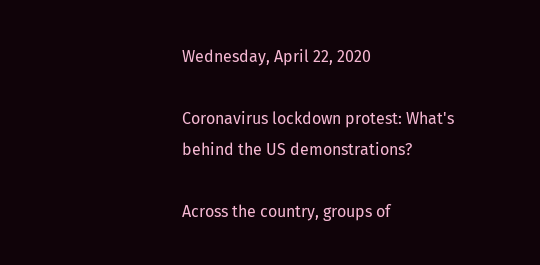Wednesday, April 22, 2020

Coronavirus lockdown protest: What's behind the US demonstrations?

Across the country, groups of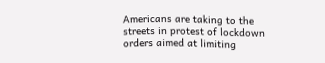Americans are taking to the streets in protest of lockdown orders aimed at limiting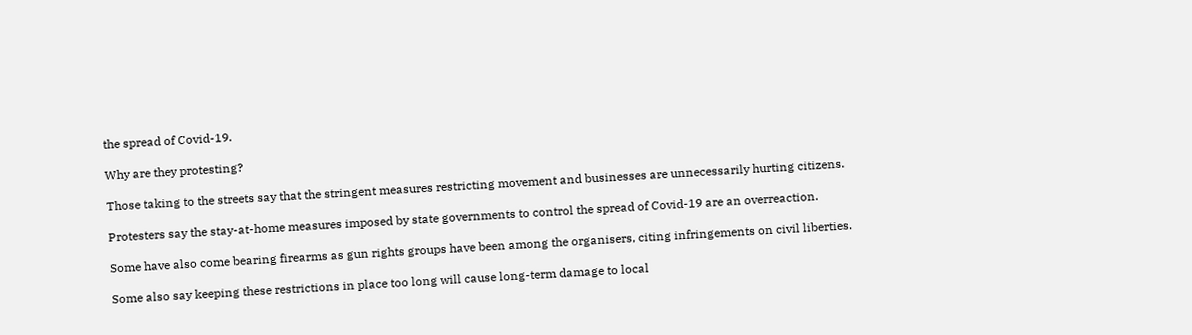the spread of Covid-19.

Why are they protesting?

Those taking to the streets say that the stringent measures restricting movement and businesses are unnecessarily hurting citizens.

Protesters say the stay-at-home measures imposed by state governments to control the spread of Covid-19 are an overreaction.

Some have also come bearing firearms as gun rights groups have been among the organisers, citing infringements on civil liberties.

Some also say keeping these restrictions in place too long will cause long-term damage to local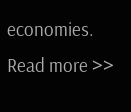economies.  Read more >>